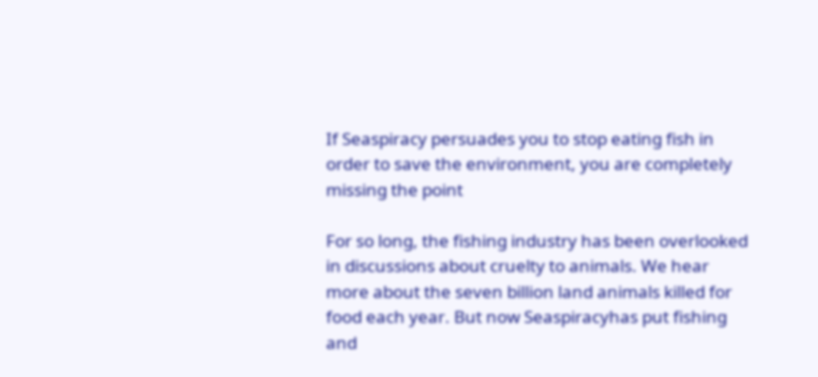If Seaspiracy persuades you to stop eating fish in order to save the environment, you are completely missing the point

For so long, the fishing industry has been overlooked in discussions about cruelty to animals. We hear more about the seven billion land animals killed for food each year. But now Seaspiracyhas put fishing and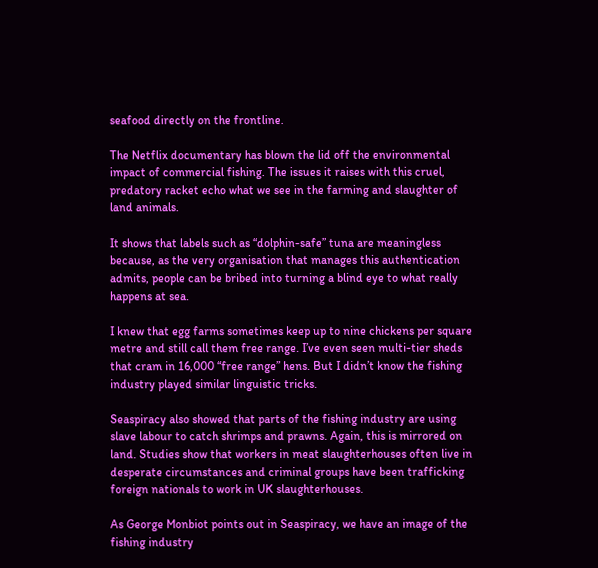seafood directly on the frontline.

The Netflix documentary has blown the lid off the environmental impact of commercial fishing. The issues it raises with this cruel, predatory racket echo what we see in the farming and slaughter of land animals.

It shows that labels such as “dolphin-safe” tuna are meaningless because, as the very organisation that manages this authentication admits, people can be bribed into turning a blind eye to what really happens at sea.

I knew that egg farms sometimes keep up to nine chickens per square metre and still call them free range. I’ve even seen multi-tier sheds that cram in 16,000 “free range” hens. But I didn’t know the fishing industry played similar linguistic tricks.

Seaspiracy also showed that parts of the fishing industry are using slave labour to catch shrimps and prawns. Again, this is mirrored on land. Studies show that workers in meat slaughterhouses often live in desperate circumstances and criminal groups have been trafficking foreign nationals to work in UK slaughterhouses.

As George Monbiot points out in Seaspiracy, we have an image of the fishing industry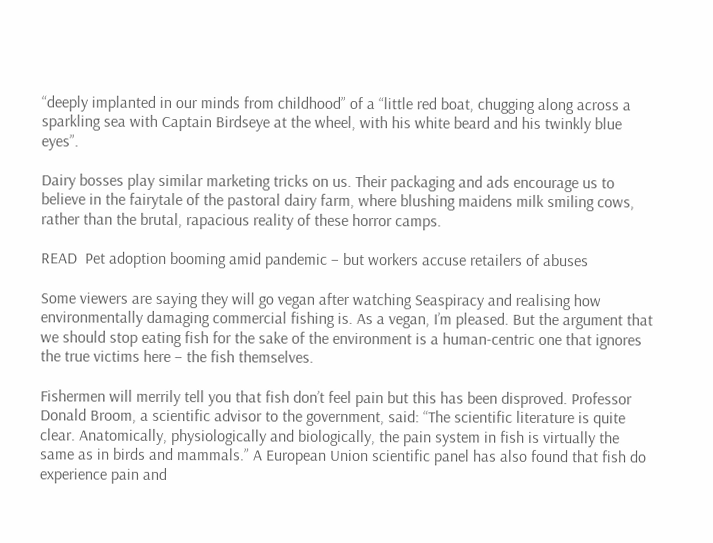“deeply implanted in our minds from childhood” of a “little red boat, chugging along across a sparkling sea with Captain Birdseye at the wheel, with his white beard and his twinkly blue eyes”.

Dairy bosses play similar marketing tricks on us. Their packaging and ads encourage us to believe in the fairytale of the pastoral dairy farm, where blushing maidens milk smiling cows, rather than the brutal, rapacious reality of these horror camps.

READ  Pet adoption booming amid pandemic – but workers accuse retailers of abuses

Some viewers are saying they will go vegan after watching Seaspiracy and realising how environmentally damaging commercial fishing is. As a vegan, I’m pleased. But the argument that we should stop eating fish for the sake of the environment is a human-centric one that ignores the true victims here – the fish themselves.

Fishermen will merrily tell you that fish don’t feel pain but this has been disproved. Professor Donald Broom, a scientific advisor to the government, said: “The scientific literature is quite clear. Anatomically, physiologically and biologically, the pain system in fish is virtually the same as in birds and mammals.” A European Union scientific panel has also found that fish do experience pain and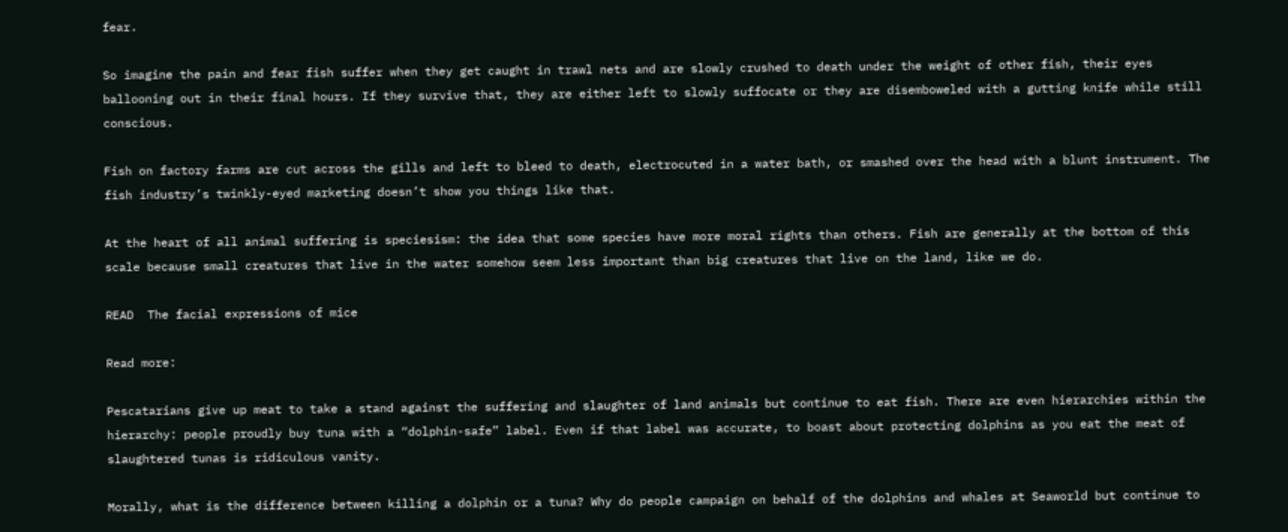fear.

So imagine the pain and fear fish suffer when they get caught in trawl nets and are slowly crushed to death under the weight of other fish, their eyes ballooning out in their final hours. If they survive that, they are either left to slowly suffocate or they are disemboweled with a gutting knife while still conscious.

Fish on factory farms are cut across the gills and left to bleed to death, electrocuted in a water bath, or smashed over the head with a blunt instrument. The fish industry’s twinkly-eyed marketing doesn’t show you things like that.

At the heart of all animal suffering is speciesism: the idea that some species have more moral rights than others. Fish are generally at the bottom of this scale because small creatures that live in the water somehow seem less important than big creatures that live on the land, like we do.

READ  The facial expressions of mice

Read more:

Pescatarians give up meat to take a stand against the suffering and slaughter of land animals but continue to eat fish. There are even hierarchies within the hierarchy: people proudly buy tuna with a “dolphin-safe” label. Even if that label was accurate, to boast about protecting dolphins as you eat the meat of slaughtered tunas is ridiculous vanity.

Morally, what is the difference between killing a dolphin or a tuna? Why do people campaign on behalf of the dolphins and whales at Seaworld but continue to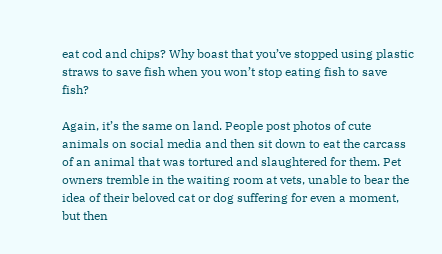eat cod and chips? Why boast that you’ve stopped using plastic straws to save fish when you won’t stop eating fish to save fish?

Again, it’s the same on land. People post photos of cute animals on social media and then sit down to eat the carcass of an animal that was tortured and slaughtered for them. Pet owners tremble in the waiting room at vets, unable to bear the idea of their beloved cat or dog suffering for even a moment, but then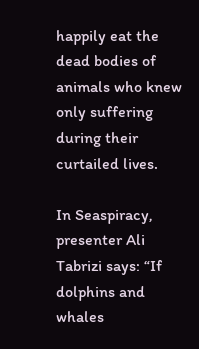happily eat the dead bodies of animals who knew only suffering during their curtailed lives.

In Seaspiracy, presenter Ali Tabrizi says: “If dolphins and whales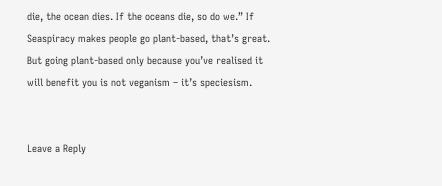die, the ocean dies. If the oceans die, so do we.” If Seaspiracy makes people go plant-based, that’s great. But going plant-based only because you’ve realised it will benefit you is not veganism – it’s speciesism.


Leave a Reply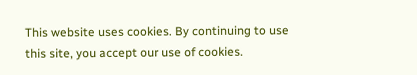This website uses cookies. By continuing to use this site, you accept our use of cookies.